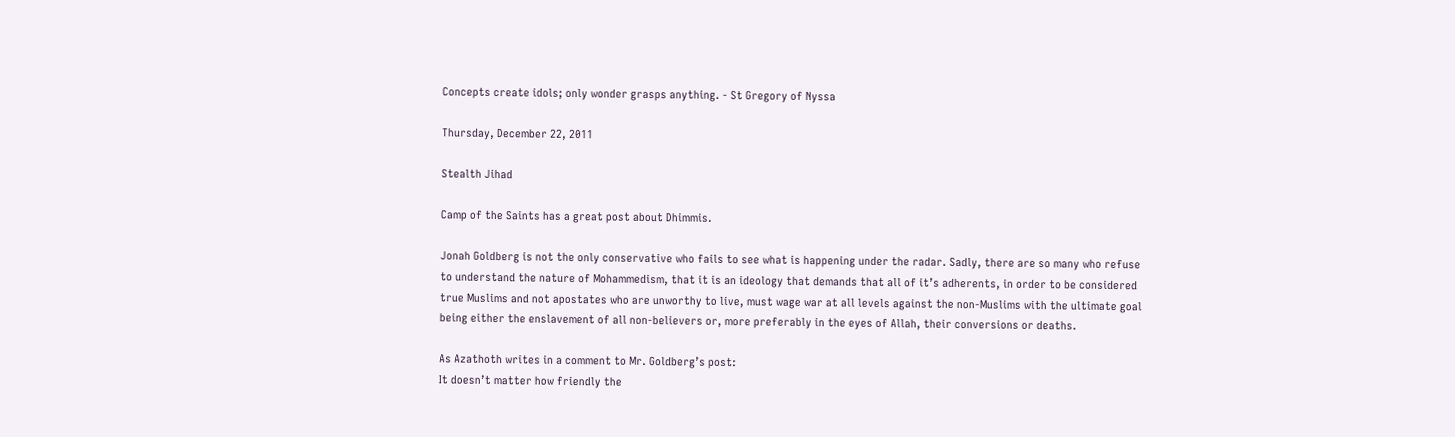Concepts create idols; only wonder grasps anything. - St Gregory of Nyssa

Thursday, December 22, 2011

Stealth Jihad

Camp of the Saints has a great post about Dhimmis.

Jonah Goldberg is not the only conservative who fails to see what is happening under the radar. Sadly, there are so many who refuse to understand the nature of Mohammedism, that it is an ideology that demands that all of it’s adherents, in order to be considered true Muslims and not apostates who are unworthy to live, must wage war at all levels against the non-Muslims with the ultimate goal being either the enslavement of all non-believers or, more preferably in the eyes of Allah, their conversions or deaths.

As Azathoth writes in a comment to Mr. Goldberg’s post:
It doesn’t matter how friendly the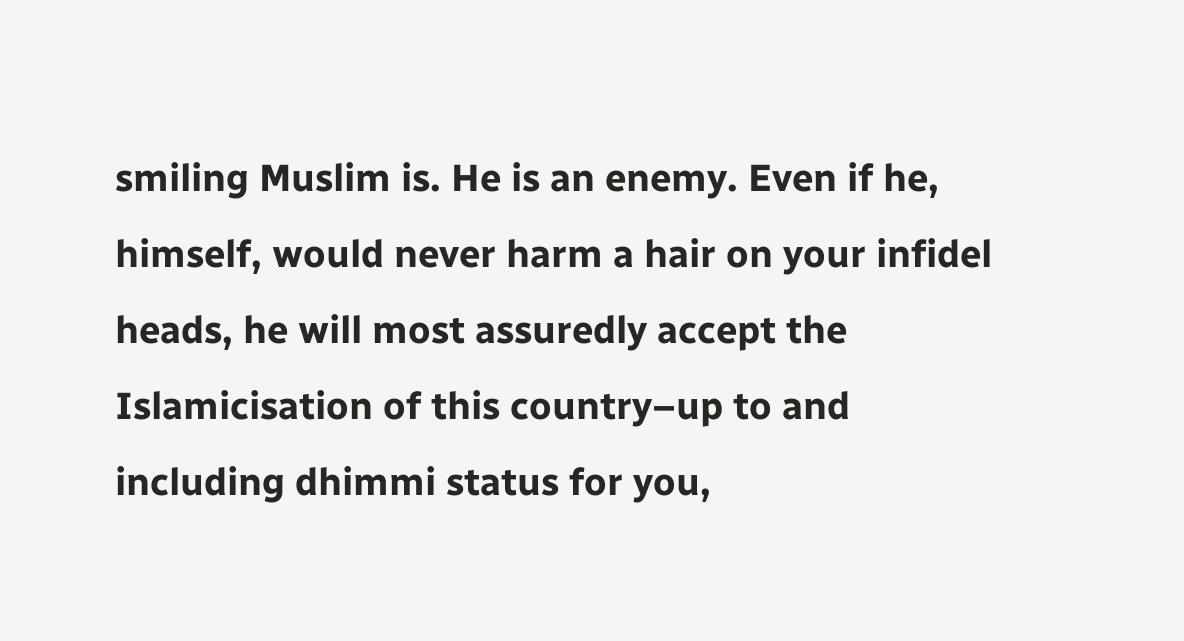smiling Muslim is. He is an enemy. Even if he, himself, would never harm a hair on your infidel heads, he will most assuredly accept the Islamicisation of this country–up to and including dhimmi status for you,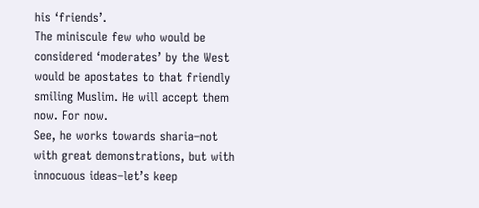his ‘friends’.
The miniscule few who would be considered ‘moderates’ by the West would be apostates to that friendly smiling Muslim. He will accept them now. For now.
See, he works towards sharia–not with great demonstrations, but with innocuous ideas–let’s keep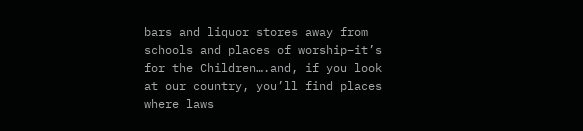bars and liquor stores away from schools and places of worship–it’s for the Children….and, if you look at our country, you’ll find places where laws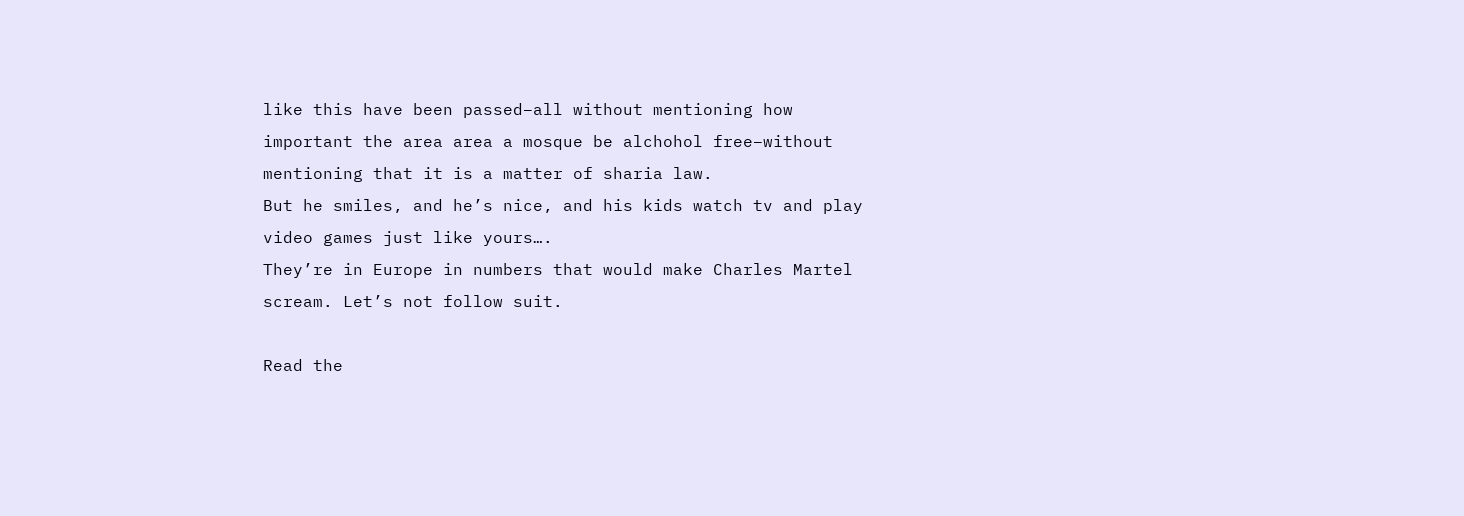like this have been passed–all without mentioning how important the area area a mosque be alchohol free–without mentioning that it is a matter of sharia law.
But he smiles, and he’s nice, and his kids watch tv and play video games just like yours….
They’re in Europe in numbers that would make Charles Martel scream. Let’s not follow suit.

Read the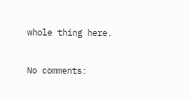whole thing here.

No comments: